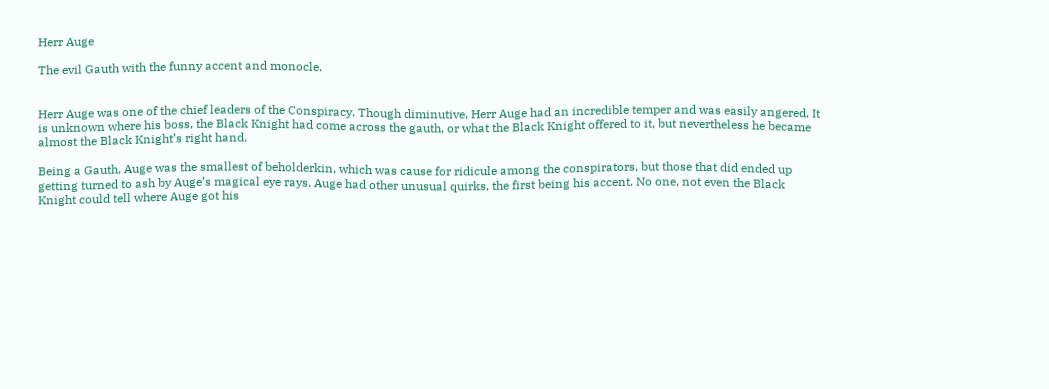Herr Auge

The evil Gauth with the funny accent and monocle.


Herr Auge was one of the chief leaders of the Conspiracy. Though diminutive, Herr Auge had an incredible temper and was easily angered. It is unknown where his boss, the Black Knight had come across the gauth, or what the Black Knight offered to it, but nevertheless he became almost the Black Knight’s right hand.

Being a Gauth, Auge was the smallest of beholderkin, which was cause for ridicule among the conspirators, but those that did ended up getting turned to ash by Auge’s magical eye rays. Auge had other unusual quirks, the first being his accent. No one, not even the Black Knight could tell where Auge got his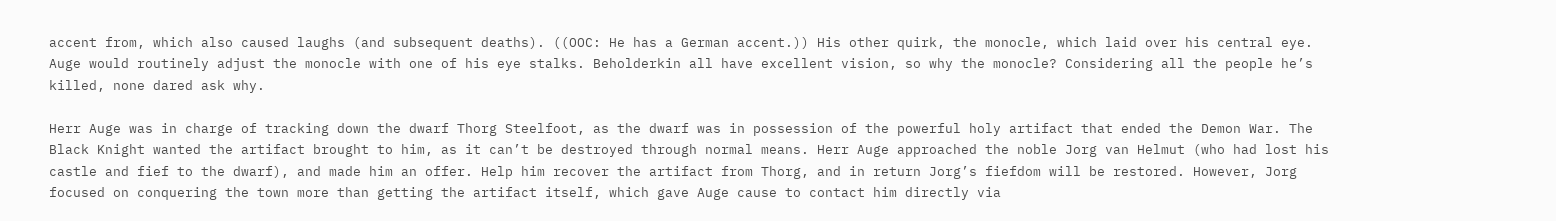accent from, which also caused laughs (and subsequent deaths). ((OOC: He has a German accent.)) His other quirk, the monocle, which laid over his central eye. Auge would routinely adjust the monocle with one of his eye stalks. Beholderkin all have excellent vision, so why the monocle? Considering all the people he’s killed, none dared ask why.

Herr Auge was in charge of tracking down the dwarf Thorg Steelfoot, as the dwarf was in possession of the powerful holy artifact that ended the Demon War. The Black Knight wanted the artifact brought to him, as it can’t be destroyed through normal means. Herr Auge approached the noble Jorg van Helmut (who had lost his castle and fief to the dwarf), and made him an offer. Help him recover the artifact from Thorg, and in return Jorg’s fiefdom will be restored. However, Jorg focused on conquering the town more than getting the artifact itself, which gave Auge cause to contact him directly via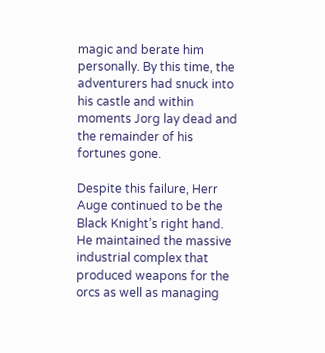magic and berate him personally. By this time, the adventurers had snuck into his castle and within moments Jorg lay dead and the remainder of his fortunes gone.

Despite this failure, Herr Auge continued to be the Black Knight’s right hand. He maintained the massive industrial complex that produced weapons for the orcs as well as managing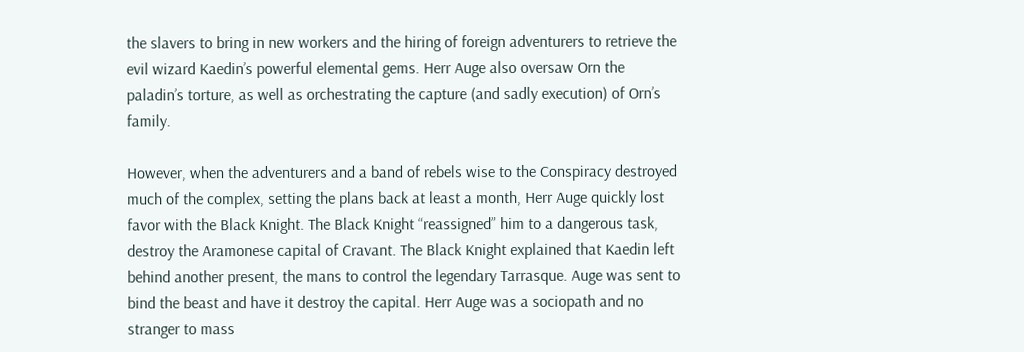the slavers to bring in new workers and the hiring of foreign adventurers to retrieve the evil wizard Kaedin’s powerful elemental gems. Herr Auge also oversaw Orn the paladin’s torture, as well as orchestrating the capture (and sadly execution) of Orn’s family.

However, when the adventurers and a band of rebels wise to the Conspiracy destroyed much of the complex, setting the plans back at least a month, Herr Auge quickly lost favor with the Black Knight. The Black Knight “reassigned” him to a dangerous task, destroy the Aramonese capital of Cravant. The Black Knight explained that Kaedin left behind another present, the mans to control the legendary Tarrasque. Auge was sent to bind the beast and have it destroy the capital. Herr Auge was a sociopath and no stranger to mass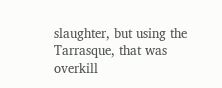slaughter, but using the Tarrasque, that was overkill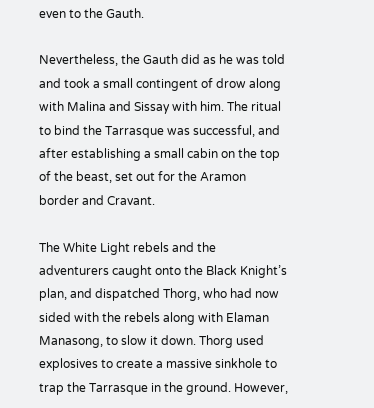even to the Gauth.

Nevertheless, the Gauth did as he was told and took a small contingent of drow along with Malina and Sissay with him. The ritual to bind the Tarrasque was successful, and after establishing a small cabin on the top of the beast, set out for the Aramon border and Cravant.

The White Light rebels and the adventurers caught onto the Black Knight’s plan, and dispatched Thorg, who had now sided with the rebels along with Elaman Manasong, to slow it down. Thorg used explosives to create a massive sinkhole to trap the Tarrasque in the ground. However,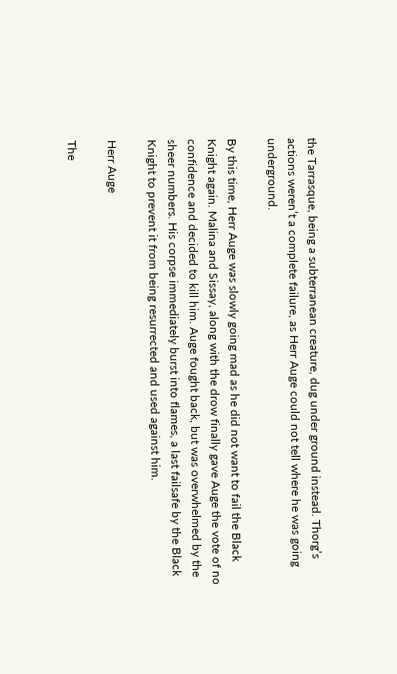the Tarrasque, being a subterranean creature, dug under ground instead. Thorg’s actions weren’t a complete failure, as Herr Auge could not tell where he was going underground.

By this time, Herr Auge was slowly going mad as he did not want to fail the Black Knight again. Malina and Sissay, along with the drow finally gave Auge the vote of no confidence and decided to kill him. Auge fought back, but was overwhelmed by the sheer numbers. His corpse immediately burst into flames, a last failsafe by the Black Knight to prevent it from being resurrected and used against him.

Herr Auge

The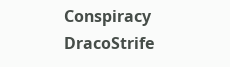Conspiracy DracoStrife